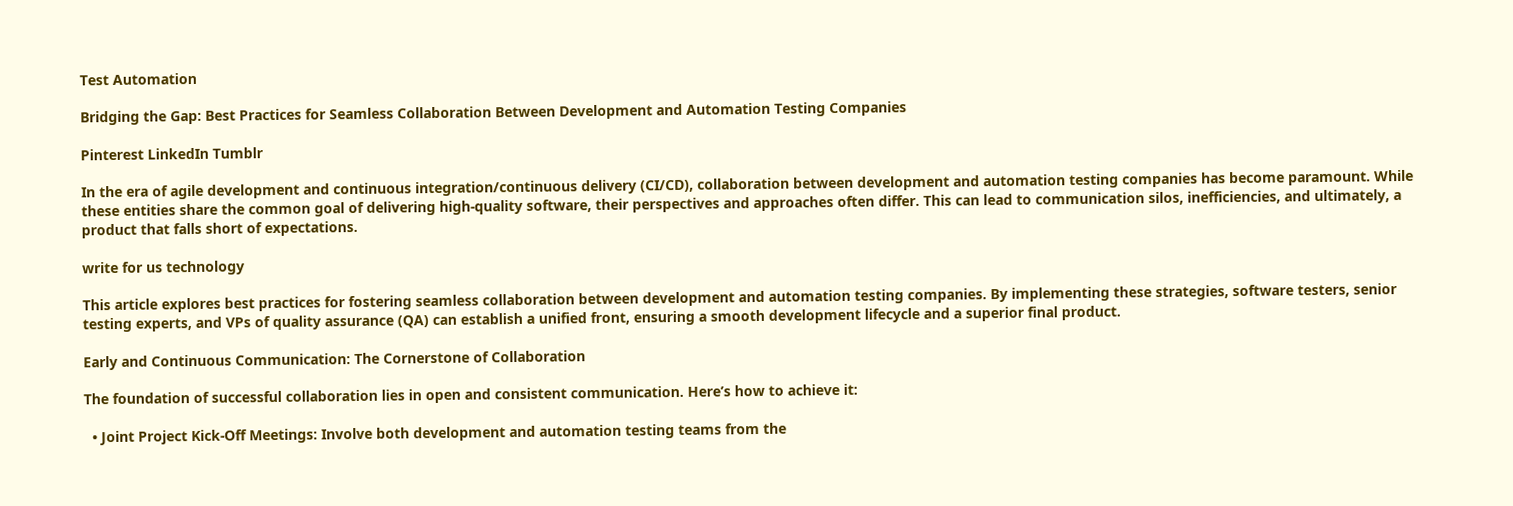Test Automation

Bridging the Gap: Best Practices for Seamless Collaboration Between Development and Automation Testing Companies

Pinterest LinkedIn Tumblr

In the era of agile development and continuous integration/continuous delivery (CI/CD), collaboration between development and automation testing companies has become paramount. While these entities share the common goal of delivering high-quality software, their perspectives and approaches often differ. This can lead to communication silos, inefficiencies, and ultimately, a product that falls short of expectations.

write for us technology

This article explores best practices for fostering seamless collaboration between development and automation testing companies. By implementing these strategies, software testers, senior testing experts, and VPs of quality assurance (QA) can establish a unified front, ensuring a smooth development lifecycle and a superior final product.

Early and Continuous Communication: The Cornerstone of Collaboration

The foundation of successful collaboration lies in open and consistent communication. Here’s how to achieve it:

  • Joint Project Kick-Off Meetings: Involve both development and automation testing teams from the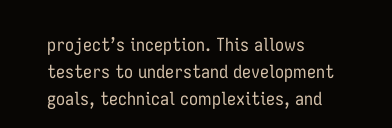project’s inception. This allows testers to understand development goals, technical complexities, and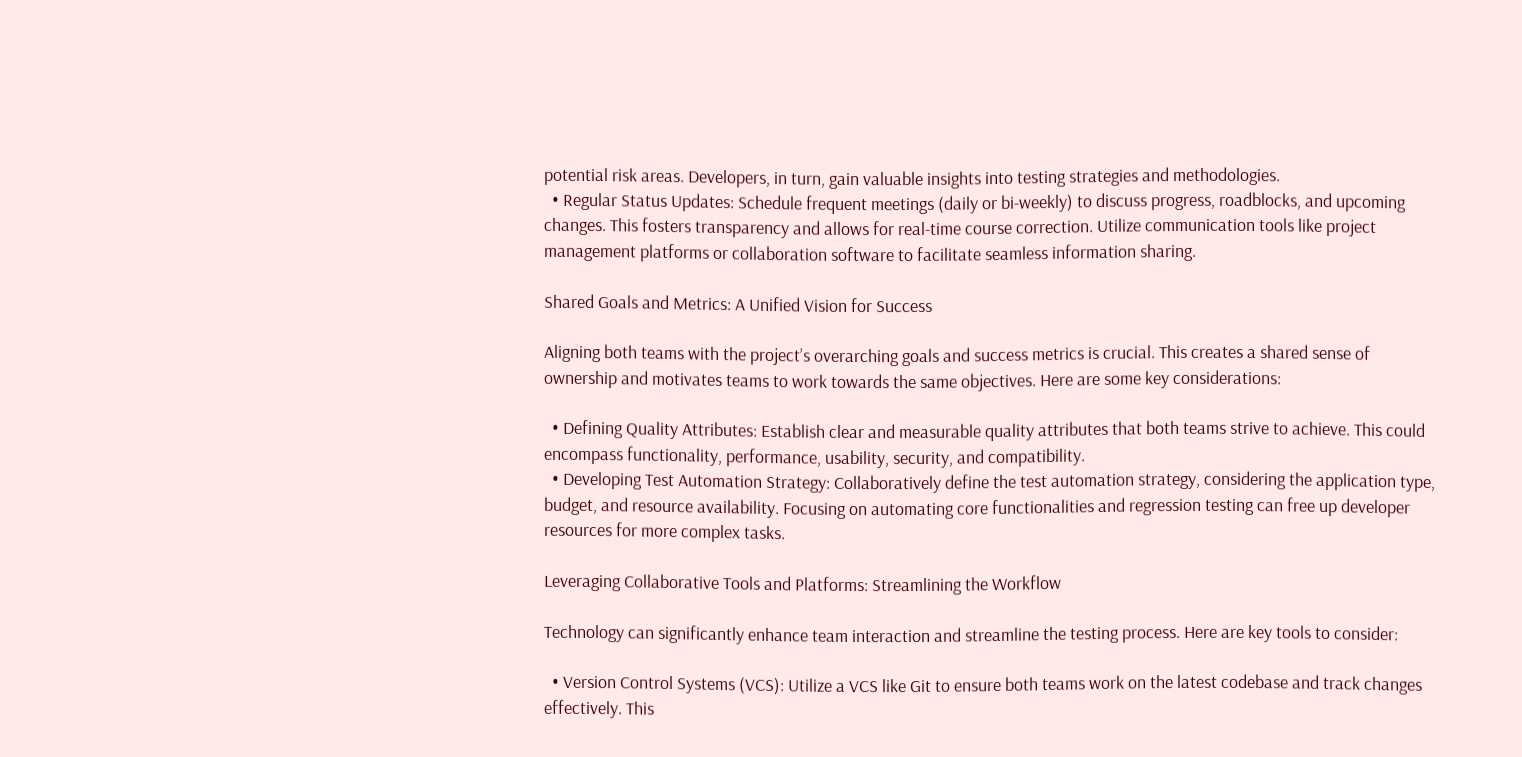potential risk areas. Developers, in turn, gain valuable insights into testing strategies and methodologies.
  • Regular Status Updates: Schedule frequent meetings (daily or bi-weekly) to discuss progress, roadblocks, and upcoming changes. This fosters transparency and allows for real-time course correction. Utilize communication tools like project management platforms or collaboration software to facilitate seamless information sharing.

Shared Goals and Metrics: A Unified Vision for Success

Aligning both teams with the project’s overarching goals and success metrics is crucial. This creates a shared sense of ownership and motivates teams to work towards the same objectives. Here are some key considerations:

  • Defining Quality Attributes: Establish clear and measurable quality attributes that both teams strive to achieve. This could encompass functionality, performance, usability, security, and compatibility.
  • Developing Test Automation Strategy: Collaboratively define the test automation strategy, considering the application type, budget, and resource availability. Focusing on automating core functionalities and regression testing can free up developer resources for more complex tasks.

Leveraging Collaborative Tools and Platforms: Streamlining the Workflow

Technology can significantly enhance team interaction and streamline the testing process. Here are key tools to consider:

  • Version Control Systems (VCS): Utilize a VCS like Git to ensure both teams work on the latest codebase and track changes effectively. This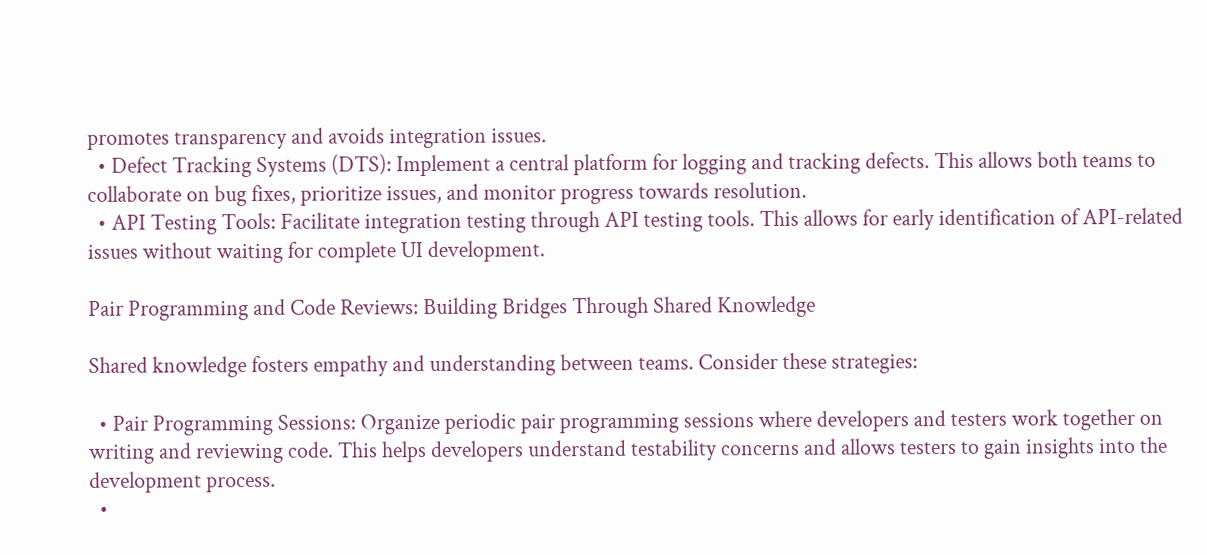promotes transparency and avoids integration issues.
  • Defect Tracking Systems (DTS): Implement a central platform for logging and tracking defects. This allows both teams to collaborate on bug fixes, prioritize issues, and monitor progress towards resolution.
  • API Testing Tools: Facilitate integration testing through API testing tools. This allows for early identification of API-related issues without waiting for complete UI development.

Pair Programming and Code Reviews: Building Bridges Through Shared Knowledge

Shared knowledge fosters empathy and understanding between teams. Consider these strategies:

  • Pair Programming Sessions: Organize periodic pair programming sessions where developers and testers work together on writing and reviewing code. This helps developers understand testability concerns and allows testers to gain insights into the development process.
  •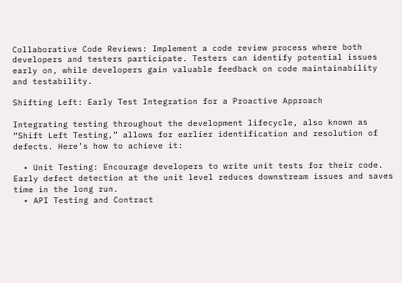Collaborative Code Reviews: Implement a code review process where both developers and testers participate. Testers can identify potential issues early on, while developers gain valuable feedback on code maintainability and testability.

Shifting Left: Early Test Integration for a Proactive Approach

Integrating testing throughout the development lifecycle, also known as “Shift Left Testing,” allows for earlier identification and resolution of defects. Here’s how to achieve it:

  • Unit Testing: Encourage developers to write unit tests for their code. Early defect detection at the unit level reduces downstream issues and saves time in the long run.
  • API Testing and Contract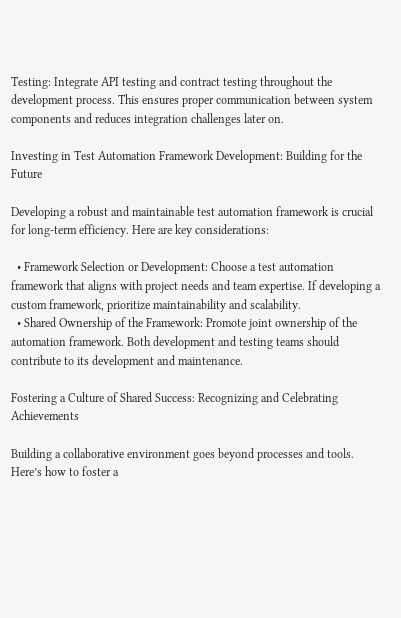Testing: Integrate API testing and contract testing throughout the development process. This ensures proper communication between system components and reduces integration challenges later on.

Investing in Test Automation Framework Development: Building for the Future

Developing a robust and maintainable test automation framework is crucial for long-term efficiency. Here are key considerations:

  • Framework Selection or Development: Choose a test automation framework that aligns with project needs and team expertise. If developing a custom framework, prioritize maintainability and scalability.
  • Shared Ownership of the Framework: Promote joint ownership of the automation framework. Both development and testing teams should contribute to its development and maintenance.

Fostering a Culture of Shared Success: Recognizing and Celebrating Achievements

Building a collaborative environment goes beyond processes and tools. Here’s how to foster a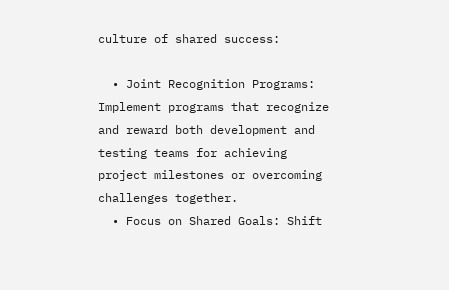culture of shared success:

  • Joint Recognition Programs: Implement programs that recognize and reward both development and testing teams for achieving project milestones or overcoming challenges together.
  • Focus on Shared Goals: Shift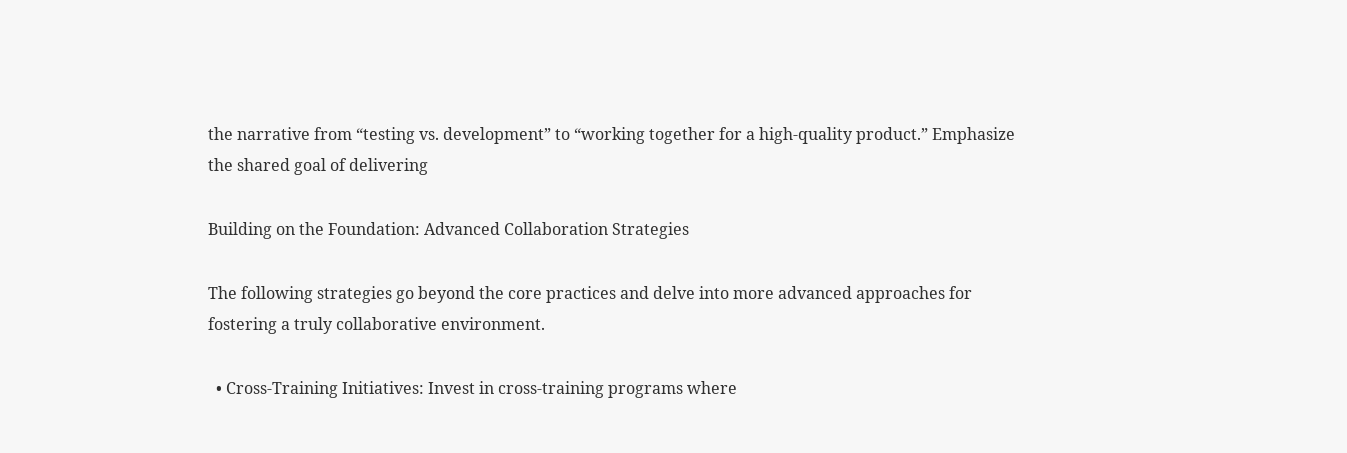the narrative from “testing vs. development” to “working together for a high-quality product.” Emphasize the shared goal of delivering

Building on the Foundation: Advanced Collaboration Strategies

The following strategies go beyond the core practices and delve into more advanced approaches for fostering a truly collaborative environment.

  • Cross-Training Initiatives: Invest in cross-training programs where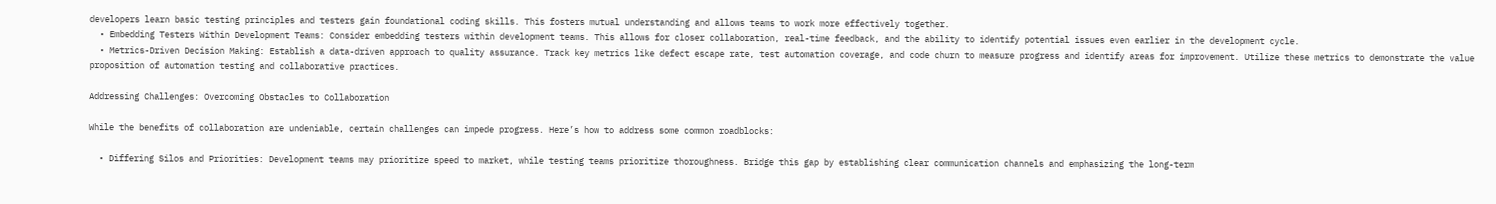developers learn basic testing principles and testers gain foundational coding skills. This fosters mutual understanding and allows teams to work more effectively together.
  • Embedding Testers Within Development Teams: Consider embedding testers within development teams. This allows for closer collaboration, real-time feedback, and the ability to identify potential issues even earlier in the development cycle.
  • Metrics-Driven Decision Making: Establish a data-driven approach to quality assurance. Track key metrics like defect escape rate, test automation coverage, and code churn to measure progress and identify areas for improvement. Utilize these metrics to demonstrate the value proposition of automation testing and collaborative practices.

Addressing Challenges: Overcoming Obstacles to Collaboration

While the benefits of collaboration are undeniable, certain challenges can impede progress. Here’s how to address some common roadblocks:

  • Differing Silos and Priorities: Development teams may prioritize speed to market, while testing teams prioritize thoroughness. Bridge this gap by establishing clear communication channels and emphasizing the long-term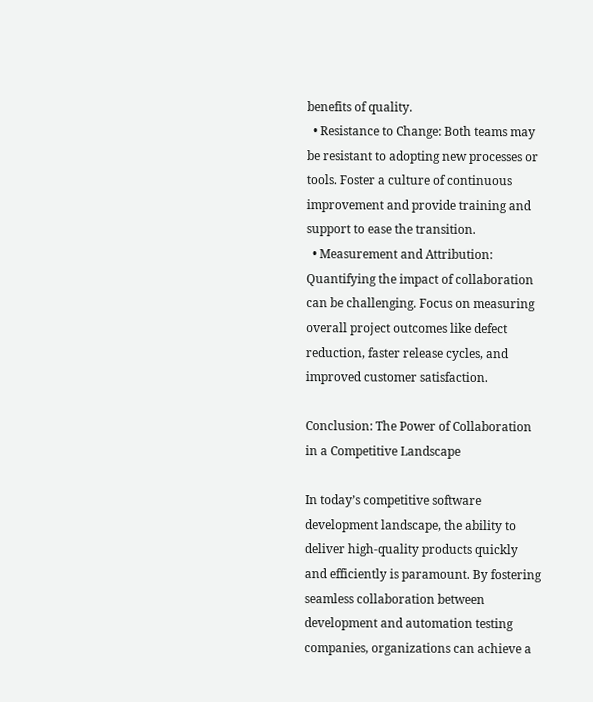benefits of quality.
  • Resistance to Change: Both teams may be resistant to adopting new processes or tools. Foster a culture of continuous improvement and provide training and support to ease the transition.
  • Measurement and Attribution: Quantifying the impact of collaboration can be challenging. Focus on measuring overall project outcomes like defect reduction, faster release cycles, and improved customer satisfaction.

Conclusion: The Power of Collaboration in a Competitive Landscape

In today’s competitive software development landscape, the ability to deliver high-quality products quickly and efficiently is paramount. By fostering seamless collaboration between development and automation testing companies, organizations can achieve a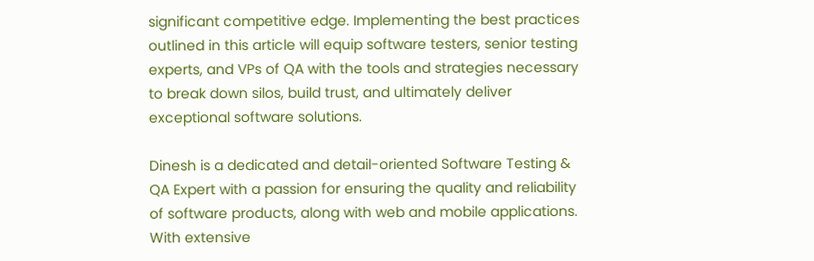significant competitive edge. Implementing the best practices outlined in this article will equip software testers, senior testing experts, and VPs of QA with the tools and strategies necessary to break down silos, build trust, and ultimately deliver exceptional software solutions.

Dinesh is a dedicated and detail-oriented Software Testing & QA Expert with a passion for ensuring the quality and reliability of software products, along with web and mobile applications. With extensive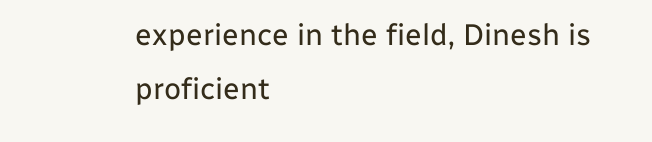experience in the field, Dinesh is proficient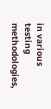in various testing methodologies,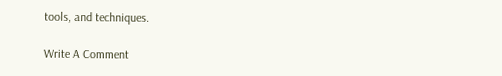tools, and techniques.

Write A Comment